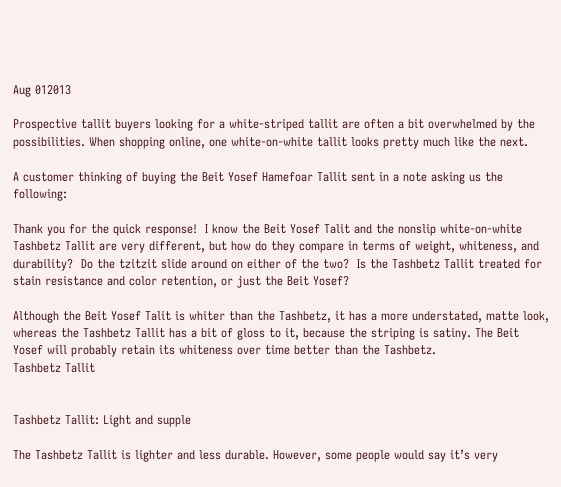Aug 012013

Prospective tallit buyers looking for a white-striped tallit are often a bit overwhelmed by the possibilities. When shopping online, one white-on-white tallit looks pretty much like the next.

A customer thinking of buying the Beit Yosef Hamefoar Tallit sent in a note asking us the following:

Thank you for the quick response!  I know the Beit Yosef Talit and the nonslip white-on-white Tashbetz Tallit are very different, but how do they compare in terms of weight, whiteness, and durability?  Do the tzitzit slide around on either of the two?  Is the Tashbetz Tallit treated for stain resistance and color retention, or just the Beit Yosef?

Although the Beit Yosef Talit is whiter than the Tashbetz, it has a more understated, matte look, whereas the Tashbetz Tallit has a bit of gloss to it, because the striping is satiny. The Beit Yosef will probably retain its whiteness over time better than the Tashbetz.
Tashbetz Tallit


Tashbetz Tallit: Light and supple

The Tashbetz Tallit is lighter and less durable. However, some people would say it’s very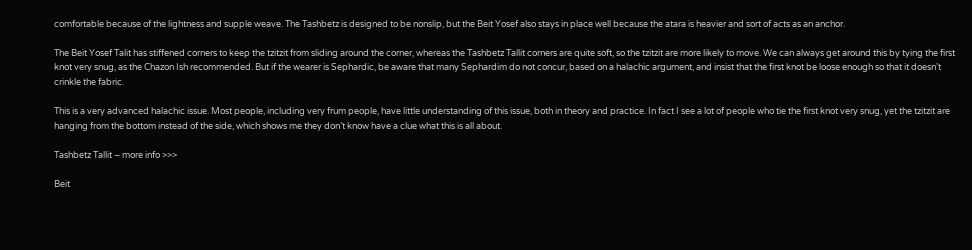comfortable because of the lightness and supple weave. The Tashbetz is designed to be nonslip, but the Beit Yosef also stays in place well because the atara is heavier and sort of acts as an anchor.

The Beit Yosef Talit has stiffened corners to keep the tzitzit from sliding around the corner, whereas the Tashbetz Tallit corners are quite soft, so the tzitzit are more likely to move. We can always get around this by tying the first knot very snug, as the Chazon Ish recommended. But if the wearer is Sephardic, be aware that many Sephardim do not concur, based on a halachic argument, and insist that the first knot be loose enough so that it doesn’t crinkle the fabric.

This is a very advanced halachic issue. Most people, including very frum people, have little understanding of this issue, both in theory and practice. In fact I see a lot of people who tie the first knot very snug, yet the tzitzit are hanging from the bottom instead of the side, which shows me they don’t know have a clue what this is all about.

Tashbetz Tallit – more info >>>

Beit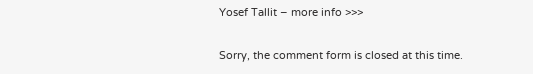Yosef Tallit – more info >>>

Sorry, the comment form is closed at this time.